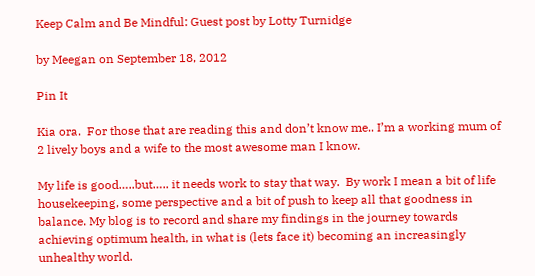Keep Calm and Be Mindful: Guest post by Lotty Turnidge

by Meegan on September 18, 2012

Pin It

Kia ora.  For those that are reading this and don’t know me.. I’m a working mum of 2 lively boys and a wife to the most awesome man I know.

My life is good…..but….. it needs work to stay that way.  By work I mean a bit of life housekeeping, some perspective and a bit of push to keep all that goodness in balance. My blog is to record and share my findings in the journey towards achieving optimum health, in what is (lets face it) becoming an increasingly unhealthy world.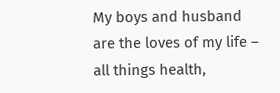My boys and husband are the loves of my life –  all things health,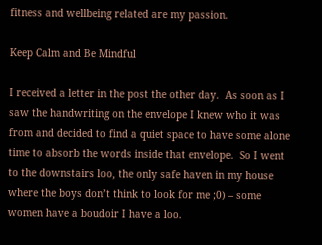fitness and wellbeing related are my passion.

Keep Calm and Be Mindful

I received a letter in the post the other day.  As soon as I saw the handwriting on the envelope I knew who it was from and decided to find a quiet space to have some alone time to absorb the words inside that envelope.  So I went to the downstairs loo, the only safe haven in my house where the boys don’t think to look for me ;0) – some women have a boudoir I have a loo.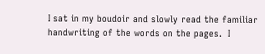I sat in my boudoir and slowly read the familiar handwriting of the words on the pages.  I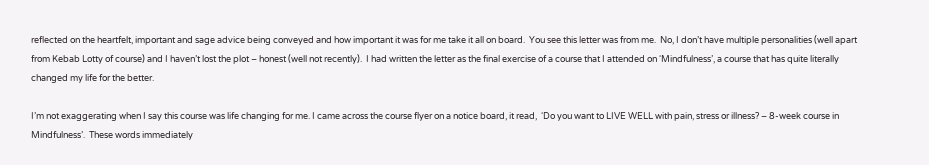reflected on the heartfelt, important and sage advice being conveyed and how important it was for me take it all on board.  You see this letter was from me.  No, I don’t have multiple personalities (well apart from Kebab Lotty of course) and I haven’t lost the plot – honest (well not recently).  I had written the letter as the final exercise of a course that I attended on ‘Mindfulness’, a course that has quite literally changed my life for the better.

I’m not exaggerating when I say this course was life changing for me. I came across the course flyer on a notice board, it read,  ‘Do you want to LIVE WELL with pain, stress or illness? – 8-week course in Mindfulness’.  These words immediately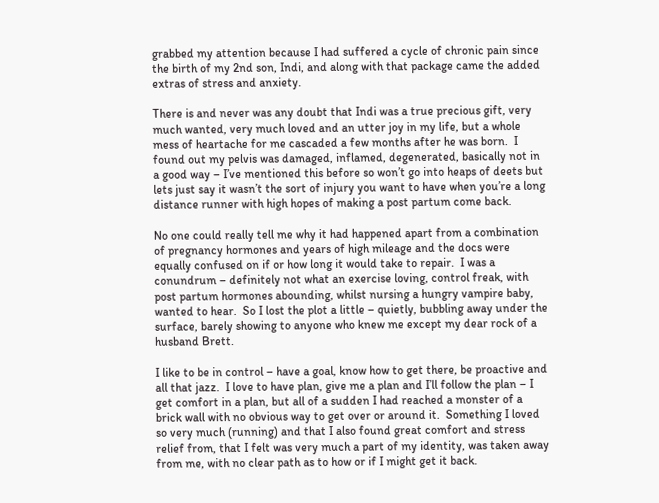grabbed my attention because I had suffered a cycle of chronic pain since the birth of my 2nd son, Indi, and along with that package came the added extras of stress and anxiety.

There is and never was any doubt that Indi was a true precious gift, very much wanted, very much loved and an utter joy in my life, but a whole mess of heartache for me cascaded a few months after he was born.  I found out my pelvis was damaged, inflamed, degenerated, basically not in a good way – I’ve mentioned this before so won’t go into heaps of deets but lets just say it wasn’t the sort of injury you want to have when you’re a long distance runner with high hopes of making a post partum come back.

No one could really tell me why it had happened apart from a combination of pregnancy hormones and years of high mileage and the docs were equally confused on if or how long it would take to repair.  I was a conundrum – definitely not what an exercise loving, control freak, with post partum hormones abounding, whilst nursing a hungry vampire baby, wanted to hear.  So I lost the plot a little – quietly, bubbling away under the surface, barely showing to anyone who knew me except my dear rock of a husband Brett.

I like to be in control – have a goal, know how to get there, be proactive and all that jazz.  I love to have plan, give me a plan and I’ll follow the plan – I get comfort in a plan, but all of a sudden I had reached a monster of a brick wall with no obvious way to get over or around it.  Something I loved so very much (running) and that I also found great comfort and stress relief from, that I felt was very much a part of my identity, was taken away from me, with no clear path as to how or if I might get it back.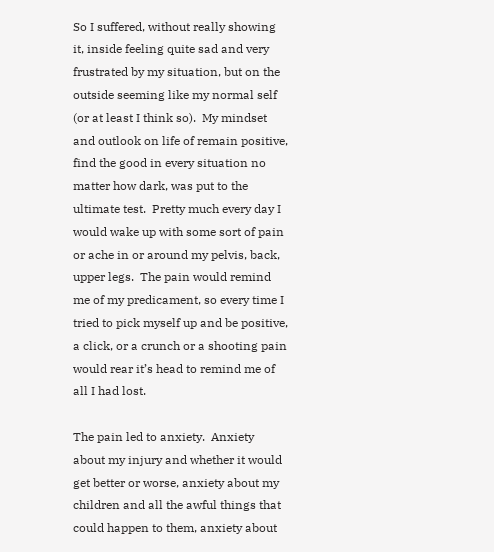So I suffered, without really showing it, inside feeling quite sad and very frustrated by my situation, but on the outside seeming like my normal self (or at least I think so).  My mindset and outlook on life of remain positive, find the good in every situation no matter how dark, was put to the ultimate test.  Pretty much every day I would wake up with some sort of pain or ache in or around my pelvis, back, upper legs.  The pain would remind me of my predicament, so every time I tried to pick myself up and be positive, a click, or a crunch or a shooting pain would rear it’s head to remind me of all I had lost.

The pain led to anxiety.  Anxiety about my injury and whether it would get better or worse, anxiety about my children and all the awful things that could happen to them, anxiety about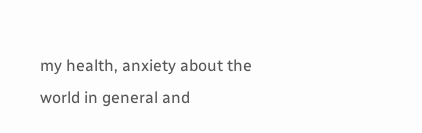my health, anxiety about the world in general and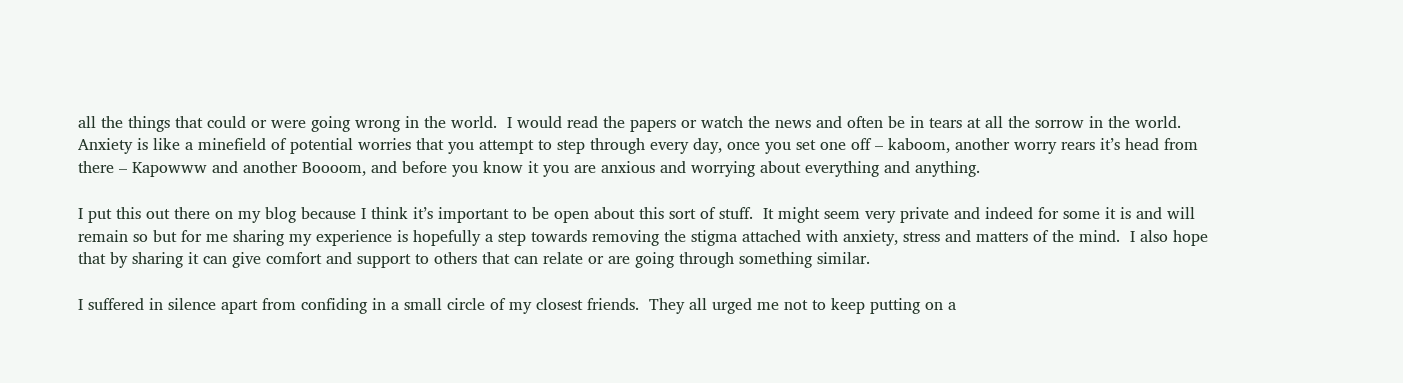all the things that could or were going wrong in the world.  I would read the papers or watch the news and often be in tears at all the sorrow in the world.  Anxiety is like a minefield of potential worries that you attempt to step through every day, once you set one off – kaboom, another worry rears it’s head from there – Kapowww and another Boooom, and before you know it you are anxious and worrying about everything and anything.

I put this out there on my blog because I think it’s important to be open about this sort of stuff.  It might seem very private and indeed for some it is and will remain so but for me sharing my experience is hopefully a step towards removing the stigma attached with anxiety, stress and matters of the mind.  I also hope that by sharing it can give comfort and support to others that can relate or are going through something similar.

I suffered in silence apart from confiding in a small circle of my closest friends.  They all urged me not to keep putting on a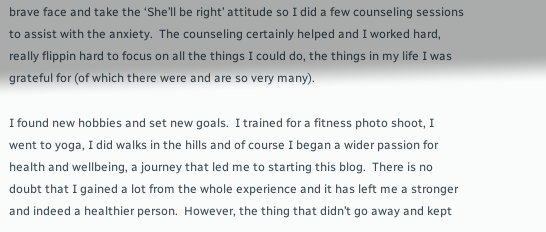brave face and take the ‘She’ll be right’ attitude so I did a few counseling sessions to assist with the anxiety.  The counseling certainly helped and I worked hard, really flippin hard to focus on all the things I could do, the things in my life I was grateful for (of which there were and are so very many).

I found new hobbies and set new goals.  I trained for a fitness photo shoot, I went to yoga, I did walks in the hills and of course I began a wider passion for health and wellbeing, a journey that led me to starting this blog.  There is no doubt that I gained a lot from the whole experience and it has left me a stronger and indeed a healthier person.  However, the thing that didn’t go away and kept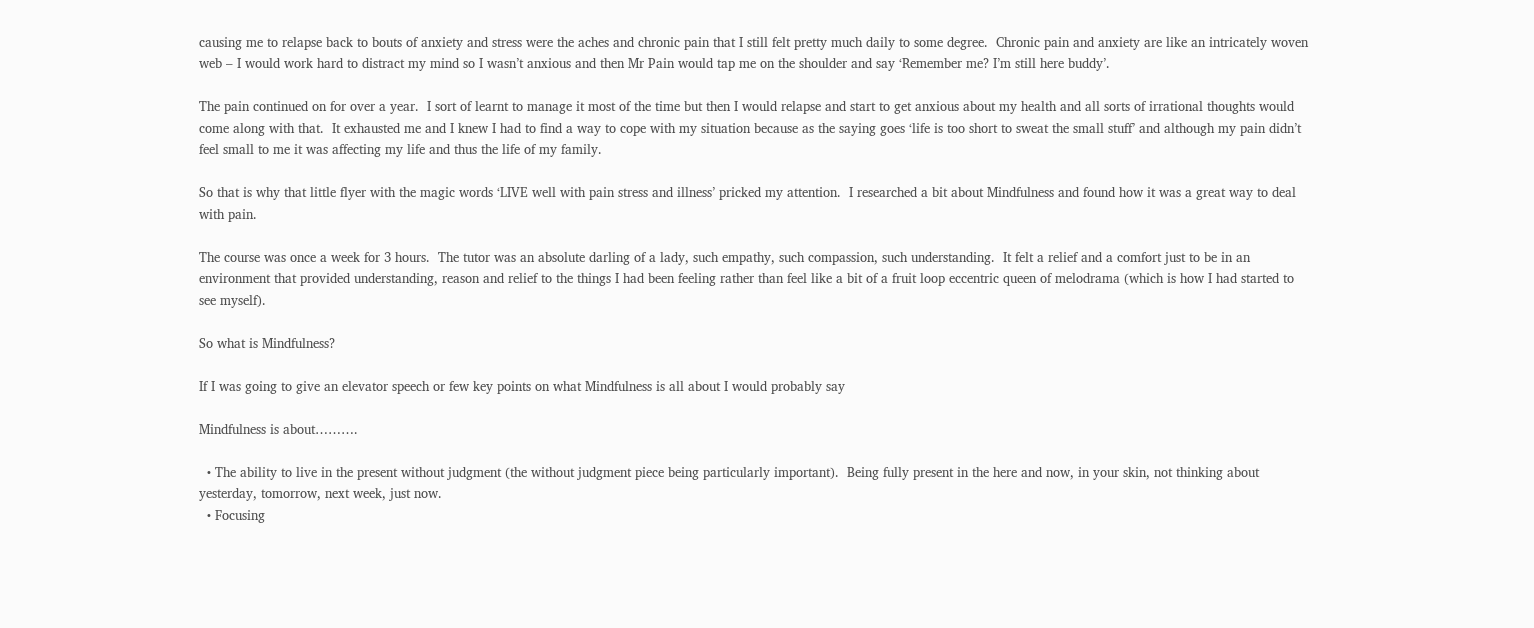causing me to relapse back to bouts of anxiety and stress were the aches and chronic pain that I still felt pretty much daily to some degree.  Chronic pain and anxiety are like an intricately woven web – I would work hard to distract my mind so I wasn’t anxious and then Mr Pain would tap me on the shoulder and say ‘Remember me? I’m still here buddy’.

The pain continued on for over a year.  I sort of learnt to manage it most of the time but then I would relapse and start to get anxious about my health and all sorts of irrational thoughts would come along with that.  It exhausted me and I knew I had to find a way to cope with my situation because as the saying goes ‘life is too short to sweat the small stuff’ and although my pain didn’t feel small to me it was affecting my life and thus the life of my family.

So that is why that little flyer with the magic words ‘LIVE well with pain stress and illness’ pricked my attention.  I researched a bit about Mindfulness and found how it was a great way to deal with pain.

The course was once a week for 3 hours.  The tutor was an absolute darling of a lady, such empathy, such compassion, such understanding.  It felt a relief and a comfort just to be in an environment that provided understanding, reason and relief to the things I had been feeling rather than feel like a bit of a fruit loop eccentric queen of melodrama (which is how I had started to see myself).

So what is Mindfulness?

If I was going to give an elevator speech or few key points on what Mindfulness is all about I would probably say

Mindfulness is about……….

  • The ability to live in the present without judgment (the without judgment piece being particularly important).  Being fully present in the here and now, in your skin, not thinking about yesterday, tomorrow, next week, just now.
  • Focusing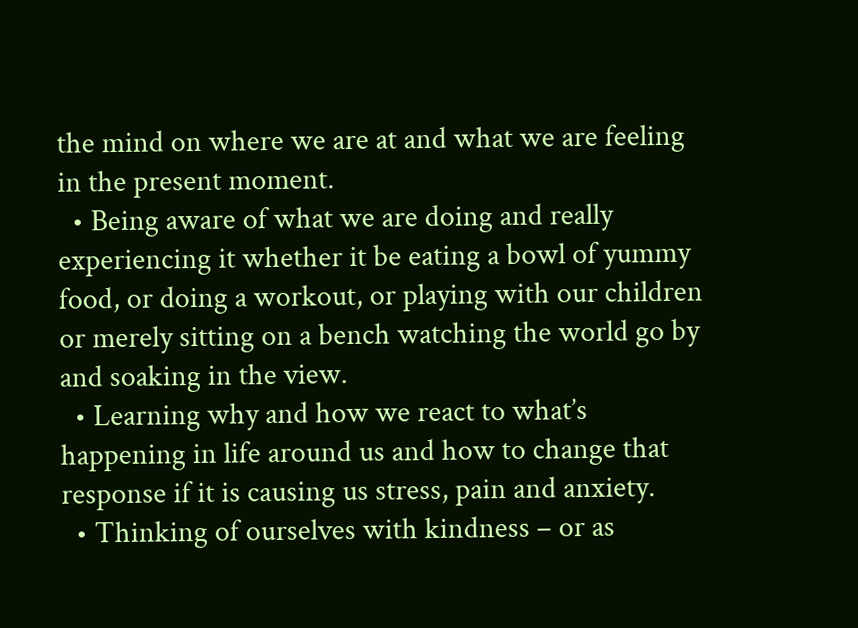the mind on where we are at and what we are feeling in the present moment.
  • Being aware of what we are doing and really experiencing it whether it be eating a bowl of yummy food, or doing a workout, or playing with our children or merely sitting on a bench watching the world go by and soaking in the view.
  • Learning why and how we react to what’s happening in life around us and how to change that response if it is causing us stress, pain and anxiety.
  • Thinking of ourselves with kindness – or as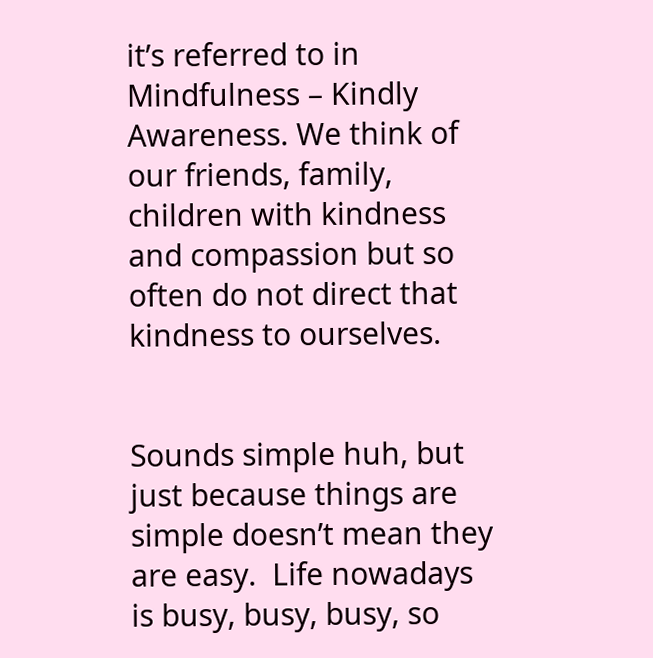it’s referred to in Mindfulness – Kindly Awareness. We think of our friends, family, children with kindness and compassion but so often do not direct that kindness to ourselves.


Sounds simple huh, but just because things are simple doesn’t mean they are easy.  Life nowadays is busy, busy, busy, so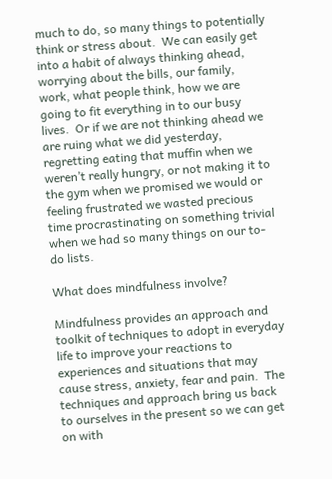much to do, so many things to potentially think or stress about.  We can easily get into a habit of always thinking ahead, worrying about the bills, our family, work, what people think, how we are going to fit everything in to our busy lives.  Or if we are not thinking ahead we are ruing what we did yesterday, regretting eating that muffin when we weren’t really hungry, or not making it to the gym when we promised we would or feeling frustrated we wasted precious time procrastinating on something trivial when we had so many things on our to-do lists.

What does mindfulness involve?

Mindfulness provides an approach and toolkit of techniques to adopt in everyday life to improve your reactions to experiences and situations that may cause stress, anxiety, fear and pain.  The techniques and approach bring us back to ourselves in the present so we can get on with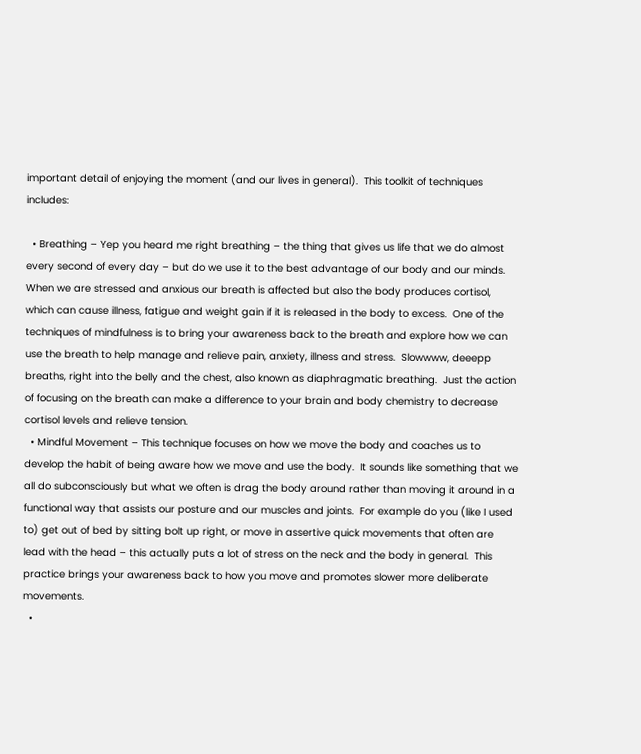important detail of enjoying the moment (and our lives in general).  This toolkit of techniques includes:

  • Breathing – Yep you heard me right breathing – the thing that gives us life that we do almost every second of every day – but do we use it to the best advantage of our body and our minds.  When we are stressed and anxious our breath is affected but also the body produces cortisol, which can cause illness, fatigue and weight gain if it is released in the body to excess.  One of the techniques of mindfulness is to bring your awareness back to the breath and explore how we can use the breath to help manage and relieve pain, anxiety, illness and stress.  Slowwww, deeepp breaths, right into the belly and the chest, also known as diaphragmatic breathing.  Just the action of focusing on the breath can make a difference to your brain and body chemistry to decrease cortisol levels and relieve tension.
  • Mindful Movement – This technique focuses on how we move the body and coaches us to develop the habit of being aware how we move and use the body.  It sounds like something that we all do subconsciously but what we often is drag the body around rather than moving it around in a functional way that assists our posture and our muscles and joints.  For example do you (like I used to) get out of bed by sitting bolt up right, or move in assertive quick movements that often are lead with the head – this actually puts a lot of stress on the neck and the body in general.  This practice brings your awareness back to how you move and promotes slower more deliberate movements.
  •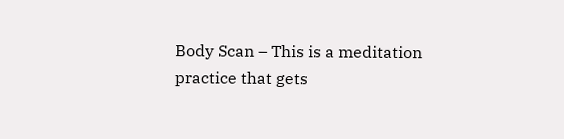Body Scan – This is a meditation practice that gets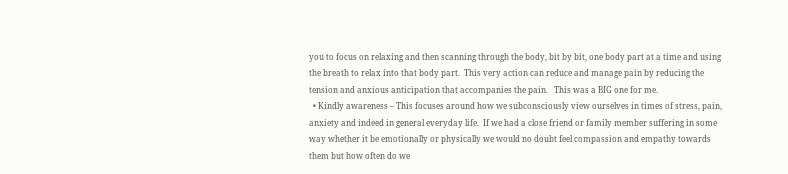you to focus on relaxing and then scanning through the body, bit by bit, one body part at a time and using the breath to relax into that body part.  This very action can reduce and manage pain by reducing the tension and anxious anticipation that accompanies the pain.   This was a BIG one for me.
  • Kindly awareness – This focuses around how we subconsciously view ourselves in times of stress, pain, anxiety and indeed in general everyday life.  If we had a close friend or family member suffering in some way whether it be emotionally or physically we would no doubt feel compassion and empathy towards them but how often do we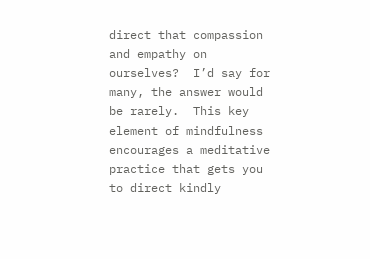direct that compassion and empathy on ourselves?  I’d say for many, the answer would be rarely.  This key element of mindfulness encourages a meditative practice that gets you to direct kindly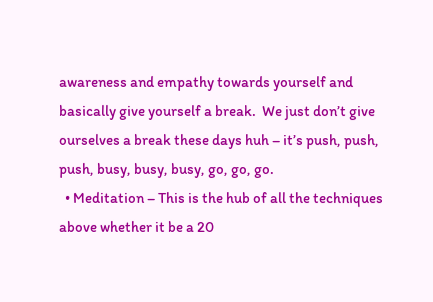awareness and empathy towards yourself and basically give yourself a break.  We just don’t give ourselves a break these days huh – it’s push, push, push, busy, busy, busy, go, go, go.
  • Meditation – This is the hub of all the techniques above whether it be a 20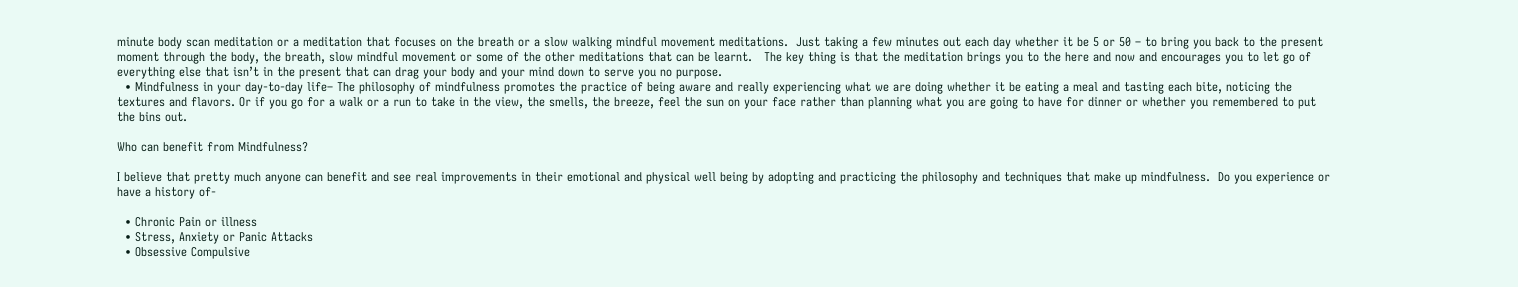minute body scan meditation or a meditation that focuses on the breath or a slow walking mindful movement meditations.  Just taking a few minutes out each day whether it be 5 or 50 – to bring you back to the present moment through the body, the breath, slow mindful movement or some of the other meditations that can be learnt.   The key thing is that the meditation brings you to the here and now and encourages you to let go of everything else that isn’t in the present that can drag your body and your mind down to serve you no purpose.
  • Mindfulness in your day-to-day life– The philosophy of mindfulness promotes the practice of being aware and really experiencing what we are doing whether it be eating a meal and tasting each bite, noticing the textures and flavors. Or if you go for a walk or a run to take in the view, the smells, the breeze, feel the sun on your face rather than planning what you are going to have for dinner or whether you remembered to put the bins out.

Who can benefit from Mindfulness?

I believe that pretty much anyone can benefit and see real improvements in their emotional and physical well being by adopting and practicing the philosophy and techniques that make up mindfulness.  Do you experience or have a history of-

  • Chronic Pain or illness
  • Stress, Anxiety or Panic Attacks
  • Obsessive Compulsive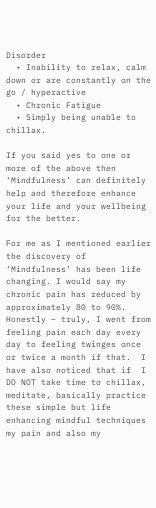Disorder
  • Inability to relax, calm down or are constantly on the go / hyperactive
  • Chronic Fatigue
  • Simply being unable to chillax.

If you said yes to one or more of the above then ‘Mindfulness’ can definitely help and therefore enhance your life and your wellbeing for the better.

For me as I mentioned earlier the discovery of ‘Mindfulness’ has been life changing. I would say my chronic pain has reduced by approximately 80 to 90%. Honestly – truly, I went from feeling pain each day every day to feeling twinges once or twice a month if that.  I have also noticed that if  I DO NOT take time to chillax, meditate, basically practice these simple but life enhancing mindful techniques my pain and also my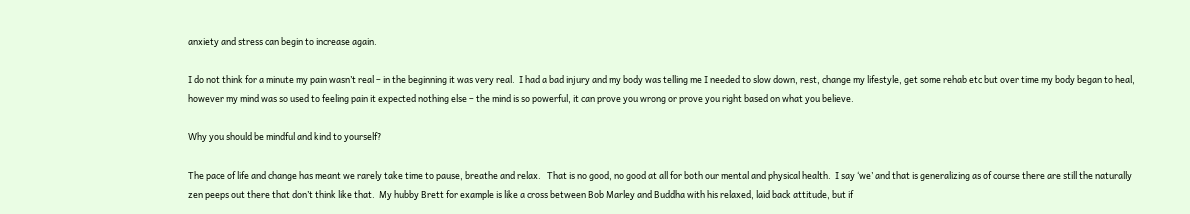anxiety and stress can begin to increase again.

I do not think for a minute my pain wasn’t real – in the beginning it was very real.  I had a bad injury and my body was telling me I needed to slow down, rest, change my lifestyle, get some rehab etc but over time my body began to heal, however my mind was so used to feeling pain it expected nothing else – the mind is so powerful, it can prove you wrong or prove you right based on what you believe.

Why you should be mindful and kind to yourself?

The pace of life and change has meant we rarely take time to pause, breathe and relax.   That is no good, no good at all for both our mental and physical health.  I say ‘we’ and that is generalizing as of course there are still the naturally zen peeps out there that don’t think like that.  My hubby Brett for example is like a cross between Bob Marley and Buddha with his relaxed, laid back attitude, but if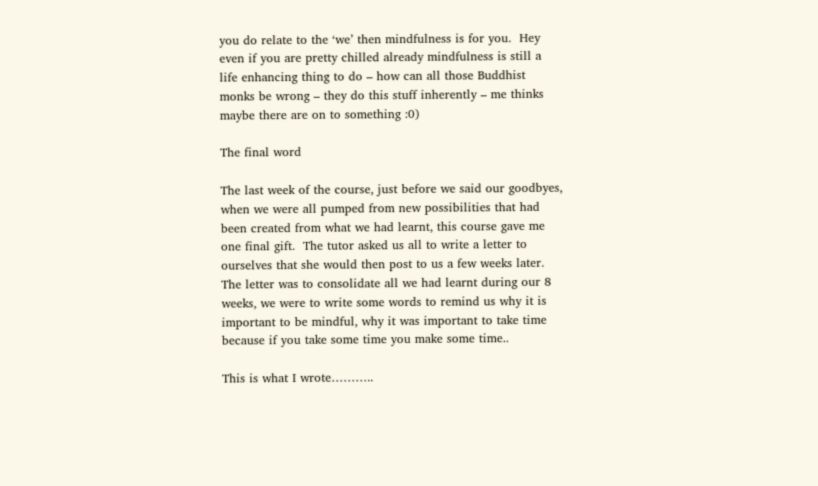you do relate to the ‘we’ then mindfulness is for you.  Hey even if you are pretty chilled already mindfulness is still a life enhancing thing to do – how can all those Buddhist monks be wrong – they do this stuff inherently – me thinks maybe there are on to something :0)

The final word

The last week of the course, just before we said our goodbyes, when we were all pumped from new possibilities that had been created from what we had learnt, this course gave me one final gift.  The tutor asked us all to write a letter to ourselves that she would then post to us a few weeks later.  The letter was to consolidate all we had learnt during our 8 weeks, we were to write some words to remind us why it is important to be mindful, why it was important to take time because if you take some time you make some time..

This is what I wrote………..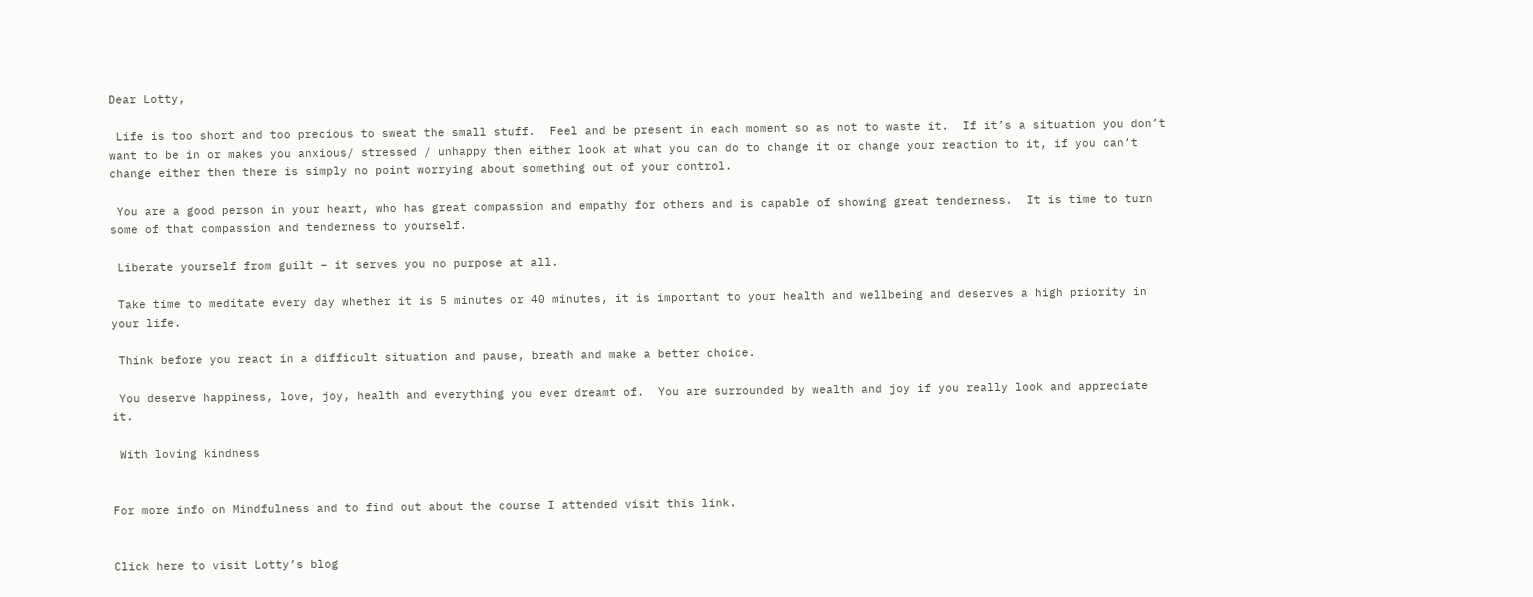Dear Lotty,

 Life is too short and too precious to sweat the small stuff.  Feel and be present in each moment so as not to waste it.  If it’s a situation you don’t want to be in or makes you anxious/ stressed / unhappy then either look at what you can do to change it or change your reaction to it, if you can’t change either then there is simply no point worrying about something out of your control.

 You are a good person in your heart, who has great compassion and empathy for others and is capable of showing great tenderness.  It is time to turn some of that compassion and tenderness to yourself.

 Liberate yourself from guilt – it serves you no purpose at all.

 Take time to meditate every day whether it is 5 minutes or 40 minutes, it is important to your health and wellbeing and deserves a high priority in your life.

 Think before you react in a difficult situation and pause, breath and make a better choice.

 You deserve happiness, love, joy, health and everything you ever dreamt of.  You are surrounded by wealth and joy if you really look and appreciate it.

 With loving kindness


For more info on Mindfulness and to find out about the course I attended visit this link.


Click here to visit Lotty’s blog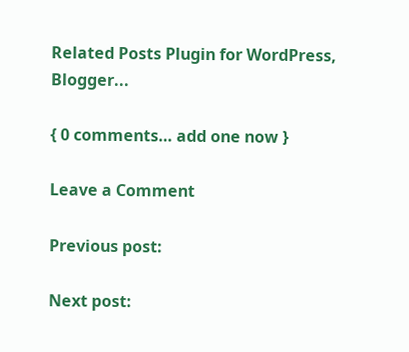Related Posts Plugin for WordPress, Blogger...

{ 0 comments… add one now }

Leave a Comment

Previous post:

Next post: